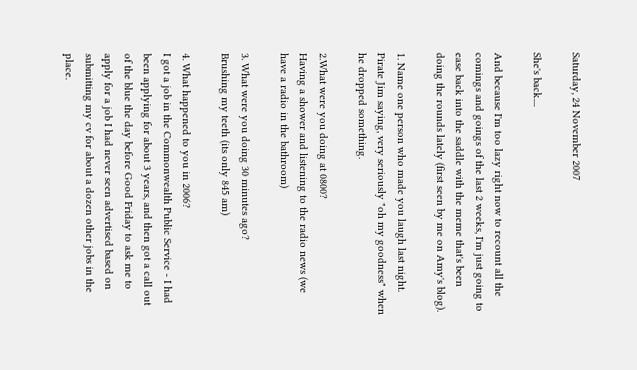Saturday, 24 November 2007

She's back....

And because I'm too lazy right now to recount all the comings and goings of the last 2 weeks, I'm just going to ease back into the saddle with the meme that's been doing the rounds lately (first seen by me on Amy's blog).

1. Name one person who made you laugh last night.
Pirate Jim saying, very seriously "oh my goodness" when he dropped something.

2.What were you doing at 0800?
Having a shower and listening to the radio news (we have a radio in the bathroom)

3. What were you doing 30 minutes ago?
Brushing my teeth (its only 845 am)

4. What happened to you in 2006?
I got a job in the Commonwealth Public Service - I had been applying for about 3 years, and then got a call out of the blue the day before Good Friday to ask me to apply for a job I had never seen advertised based on submitting my cv for about a dozen other jobs in the place.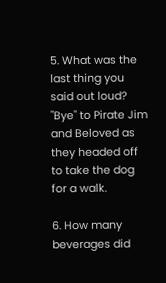5. What was the last thing you said out loud?
"Bye" to Pirate Jim and Beloved as they headed off to take the dog for a walk.

6. How many beverages did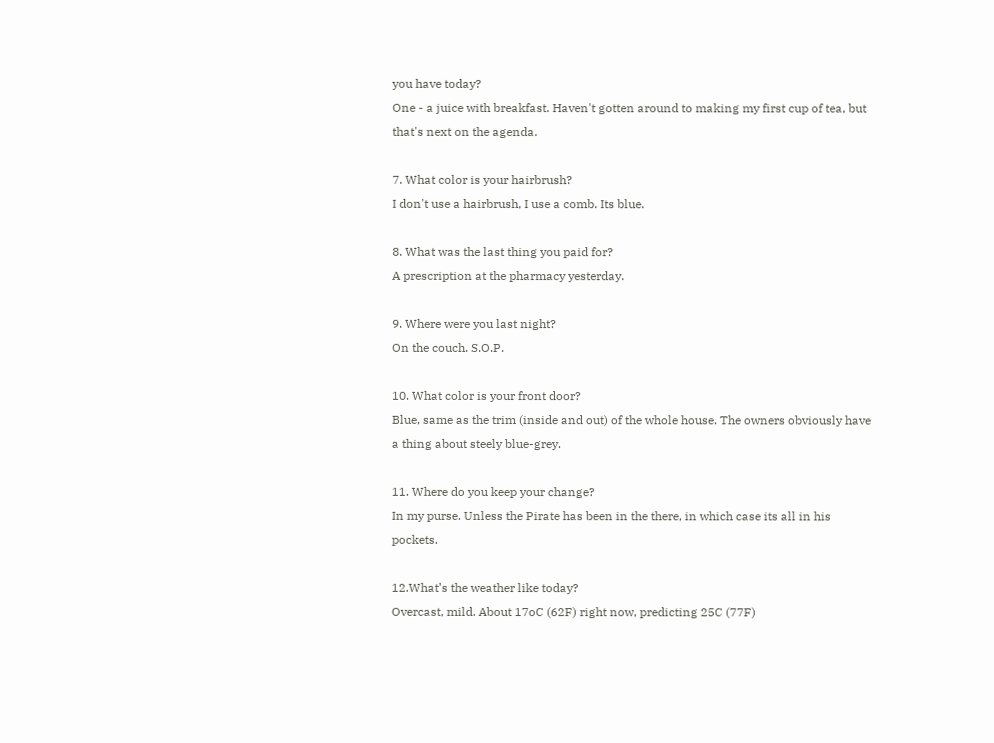you have today?
One - a juice with breakfast. Haven't gotten around to making my first cup of tea, but that's next on the agenda.

7. What color is your hairbrush?
I don't use a hairbrush, I use a comb. Its blue.

8. What was the last thing you paid for?
A prescription at the pharmacy yesterday.

9. Where were you last night?
On the couch. S.O.P.

10. What color is your front door?
Blue, same as the trim (inside and out) of the whole house. The owners obviously have a thing about steely blue-grey.

11. Where do you keep your change?
In my purse. Unless the Pirate has been in the there, in which case its all in his pockets.

12.What’s the weather like today?
Overcast, mild. About 17oC (62F) right now, predicting 25C (77F)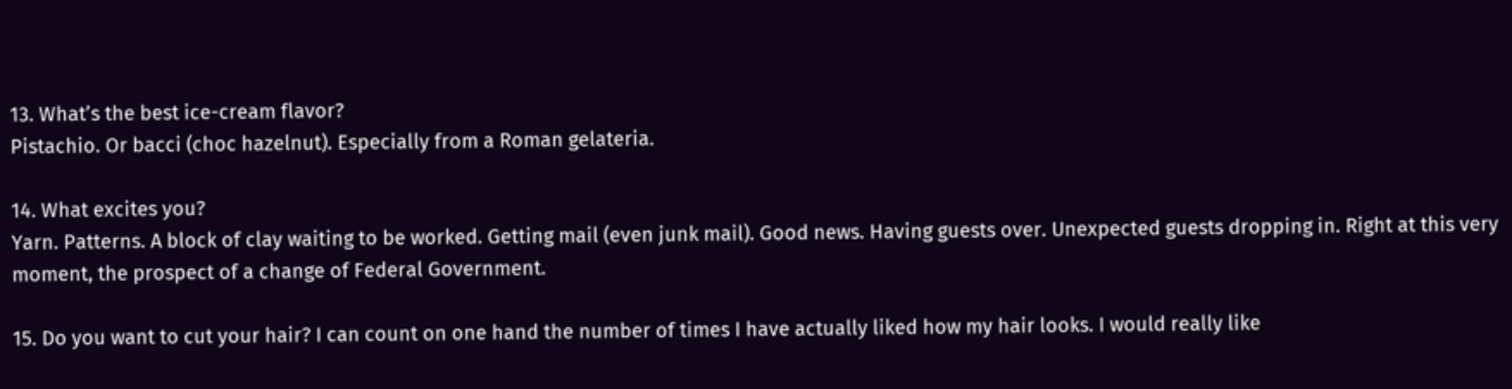13. What’s the best ice-cream flavor?
Pistachio. Or bacci (choc hazelnut). Especially from a Roman gelateria.

14. What excites you?
Yarn. Patterns. A block of clay waiting to be worked. Getting mail (even junk mail). Good news. Having guests over. Unexpected guests dropping in. Right at this very moment, the prospect of a change of Federal Government.

15. Do you want to cut your hair? I can count on one hand the number of times I have actually liked how my hair looks. I would really like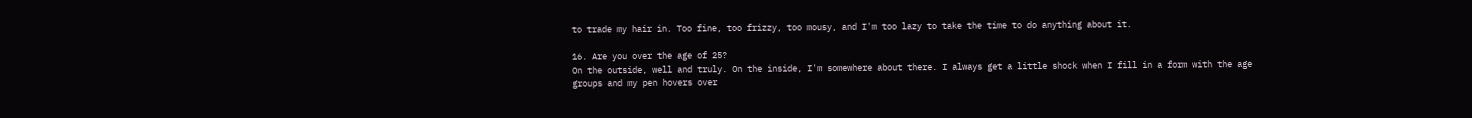to trade my hair in. Too fine, too frizzy, too mousy, and I'm too lazy to take the time to do anything about it.

16. Are you over the age of 25?
On the outside, well and truly. On the inside, I'm somewhere about there. I always get a little shock when I fill in a form with the age groups and my pen hovers over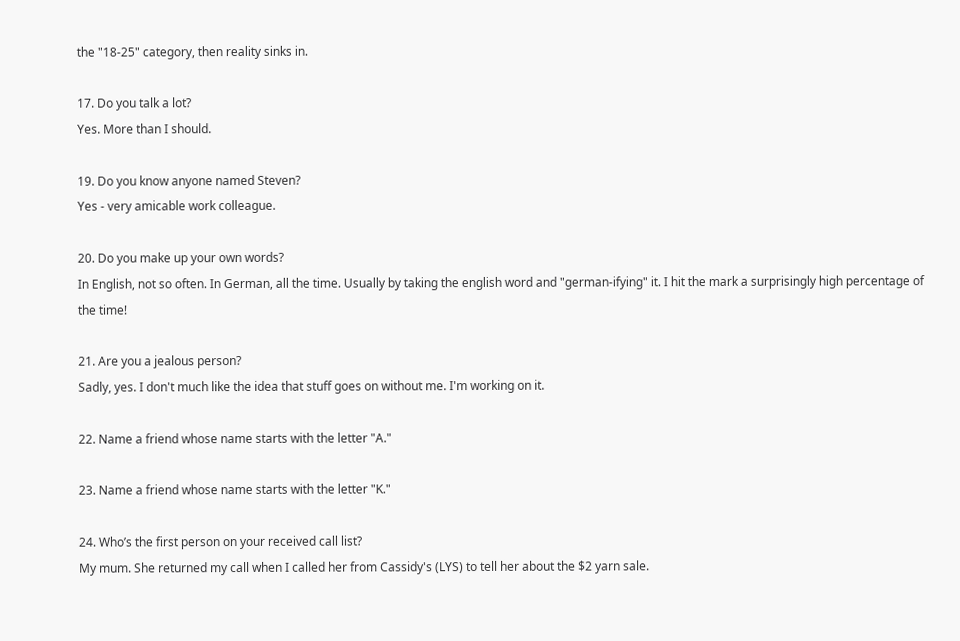the "18-25" category, then reality sinks in.

17. Do you talk a lot?
Yes. More than I should.

19. Do you know anyone named Steven?
Yes - very amicable work colleague.

20. Do you make up your own words?
In English, not so often. In German, all the time. Usually by taking the english word and "german-ifying" it. I hit the mark a surprisingly high percentage of the time!

21. Are you a jealous person?
Sadly, yes. I don't much like the idea that stuff goes on without me. I'm working on it.

22. Name a friend whose name starts with the letter "A."

23. Name a friend whose name starts with the letter "K."

24. Who’s the first person on your received call list?
My mum. She returned my call when I called her from Cassidy's (LYS) to tell her about the $2 yarn sale.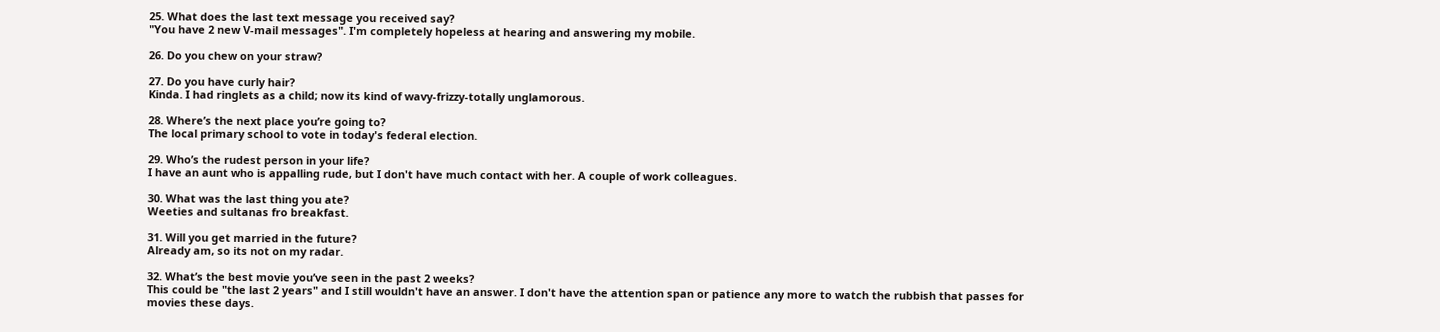25. What does the last text message you received say?
"You have 2 new V-mail messages". I'm completely hopeless at hearing and answering my mobile.

26. Do you chew on your straw?

27. Do you have curly hair?
Kinda. I had ringlets as a child; now its kind of wavy-frizzy-totally unglamorous.

28. Where’s the next place you’re going to?
The local primary school to vote in today's federal election.

29. Who’s the rudest person in your life?
I have an aunt who is appalling rude, but I don't have much contact with her. A couple of work colleagues.

30. What was the last thing you ate?
Weeties and sultanas fro breakfast.

31. Will you get married in the future?
Already am, so its not on my radar.

32. What’s the best movie you’ve seen in the past 2 weeks?
This could be "the last 2 years" and I still wouldn't have an answer. I don't have the attention span or patience any more to watch the rubbish that passes for movies these days.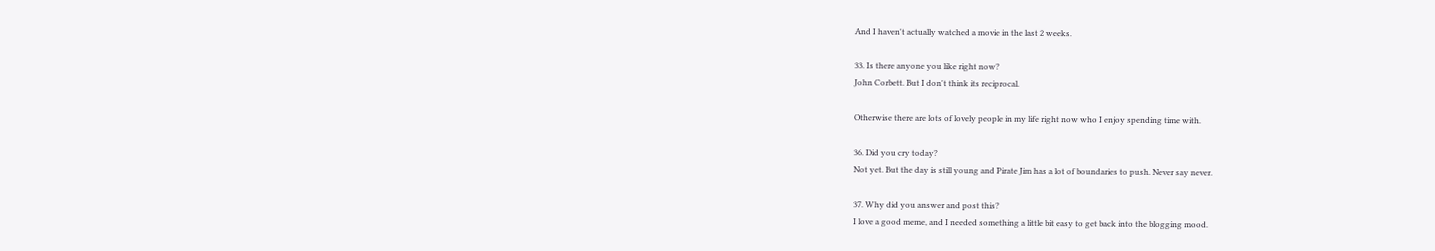And I haven't actually watched a movie in the last 2 weeks.

33. Is there anyone you like right now?
John Corbett. But I don't think its reciprocal.

Otherwise there are lots of lovely people in my life right now who I enjoy spending time with.

36. Did you cry today?
Not yet. But the day is still young and Pirate Jim has a lot of boundaries to push. Never say never.

37. Why did you answer and post this?
I love a good meme, and I needed something a little bit easy to get back into the blogging mood.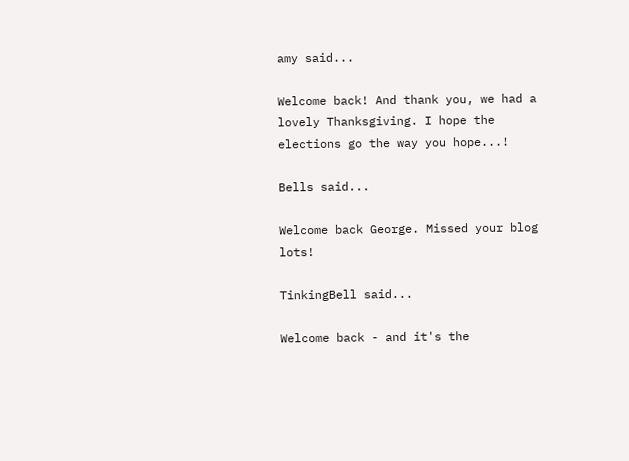amy said...

Welcome back! And thank you, we had a lovely Thanksgiving. I hope the elections go the way you hope...!

Bells said...

Welcome back George. Missed your blog lots!

TinkingBell said...

Welcome back - and it's the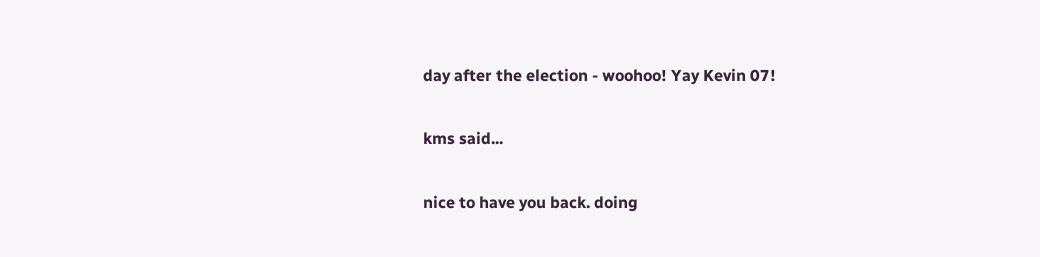day after the election - woohoo! Yay Kevin 07!

kms said...

nice to have you back. doing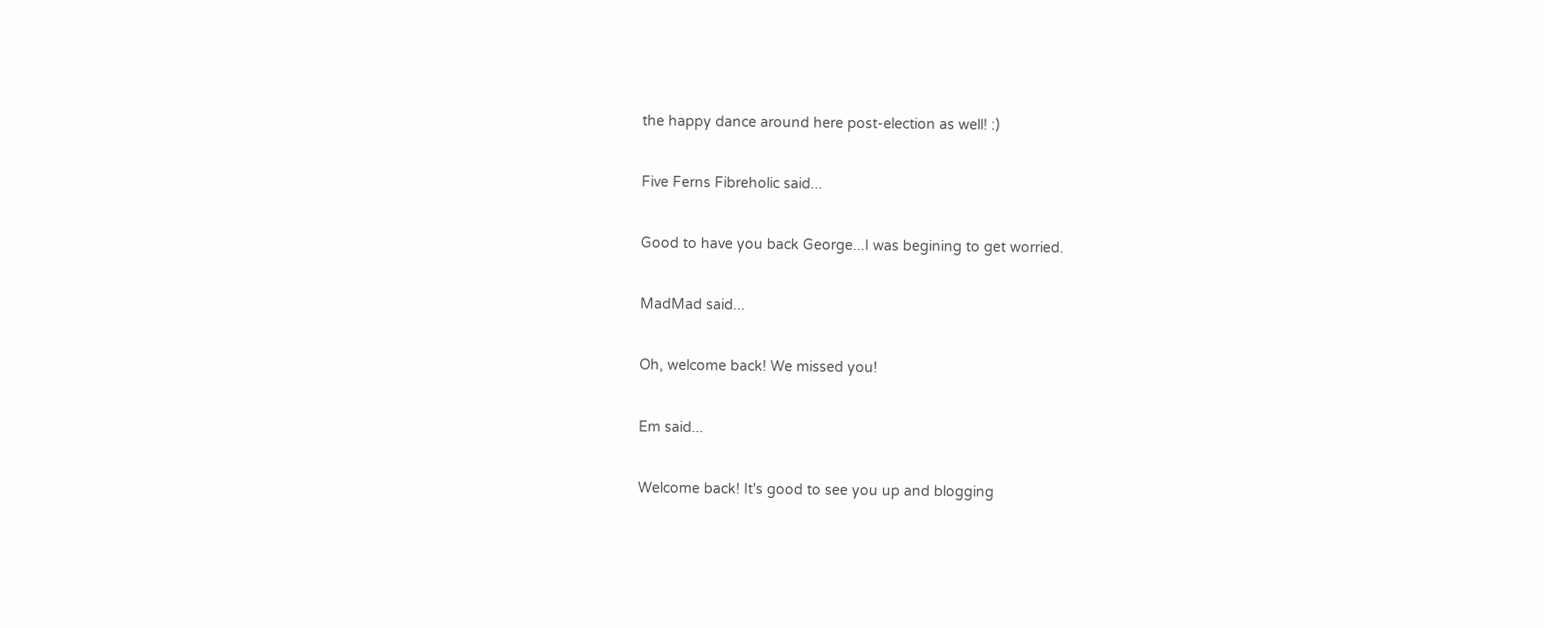the happy dance around here post-election as well! :)

Five Ferns Fibreholic said...

Good to have you back George...I was begining to get worried.

MadMad said...

Oh, welcome back! We missed you!

Em said...

Welcome back! It's good to see you up and blogging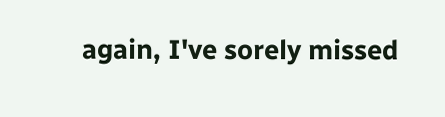again, I've sorely missed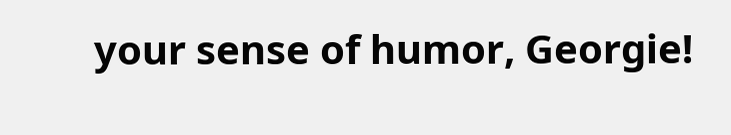your sense of humor, Georgie!